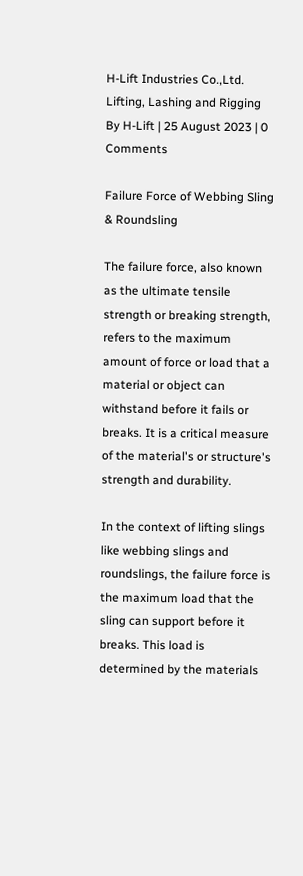H-Lift Industries Co.,Ltd.
Lifting, Lashing and Rigging
By H-Lift | 25 August 2023 | 0 Comments

Failure Force of Webbing Sling & Roundsling

The failure force, also known as the ultimate tensile strength or breaking strength, refers to the maximum amount of force or load that a material or object can withstand before it fails or breaks. It is a critical measure of the material's or structure's strength and durability.

In the context of lifting slings like webbing slings and roundslings, the failure force is the maximum load that the sling can support before it breaks. This load is determined by the materials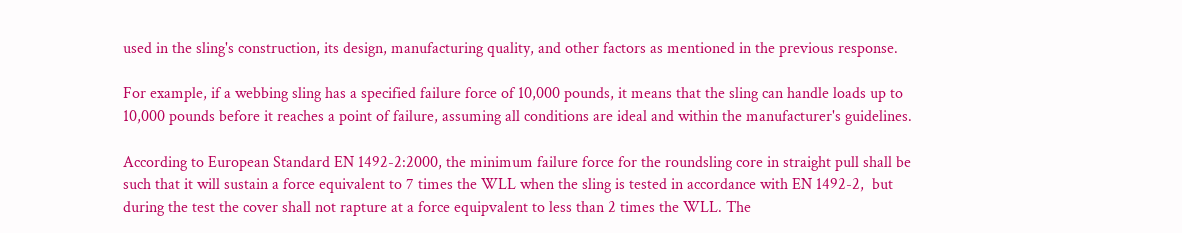used in the sling's construction, its design, manufacturing quality, and other factors as mentioned in the previous response.

For example, if a webbing sling has a specified failure force of 10,000 pounds, it means that the sling can handle loads up to 10,000 pounds before it reaches a point of failure, assuming all conditions are ideal and within the manufacturer's guidelines.

According to European Standard EN 1492-2:2000, the minimum failure force for the roundsling core in straight pull shall be such that it will sustain a force equivalent to 7 times the WLL when the sling is tested in accordance with EN 1492-2,  but during the test the cover shall not rapture at a force equipvalent to less than 2 times the WLL. The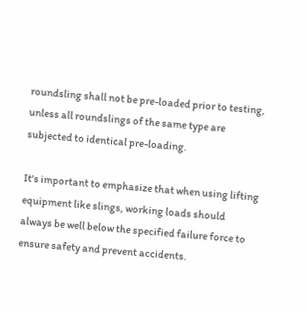roundsling shall not be pre-loaded prior to testing, unless all roundslings of the same type are subjected to identical pre-loading.

It's important to emphasize that when using lifting equipment like slings, working loads should always be well below the specified failure force to ensure safety and prevent accidents.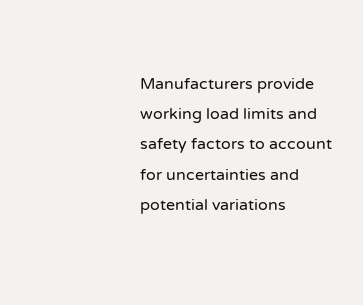Manufacturers provide working load limits and safety factors to account for uncertainties and potential variations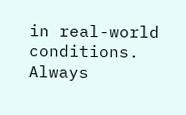in real-world conditions. Always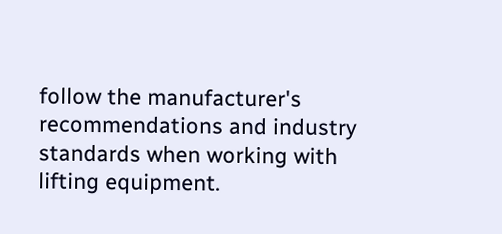follow the manufacturer's recommendations and industry standards when working with lifting equipment.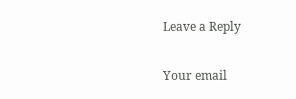Leave a Reply

Your email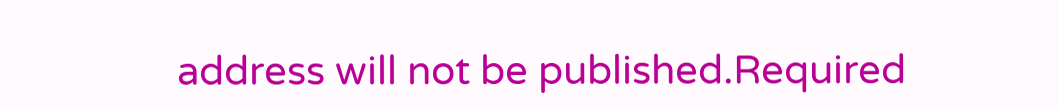address will not be published.Required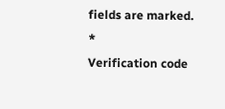fields are marked. *
Verification code